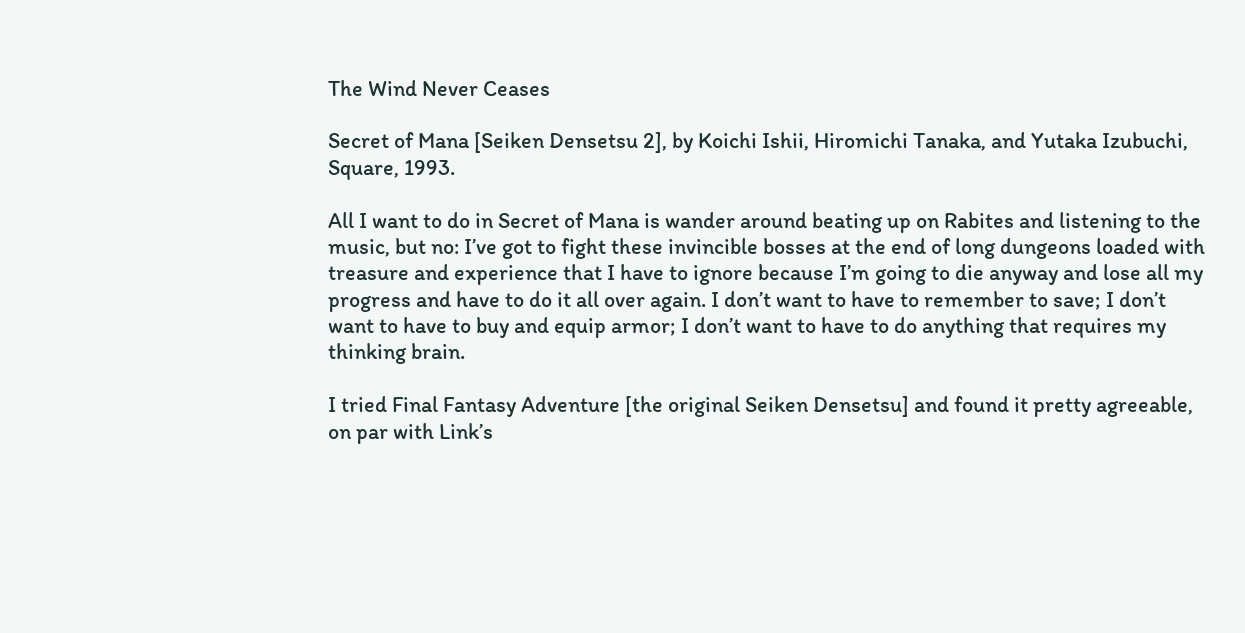The Wind Never Ceases

Secret of Mana [Seiken Densetsu 2], by Koichi Ishii, Hiromichi Tanaka, and Yutaka Izubuchi, Square, 1993.

All I want to do in Secret of Mana is wander around beating up on Rabites and listening to the music, but no: I’ve got to fight these invincible bosses at the end of long dungeons loaded with treasure and experience that I have to ignore because I’m going to die anyway and lose all my progress and have to do it all over again. I don’t want to have to remember to save; I don’t want to have to buy and equip armor; I don’t want to have to do anything that requires my thinking brain.

I tried Final Fantasy Adventure [the original Seiken Densetsu] and found it pretty agreeable, on par with Link’s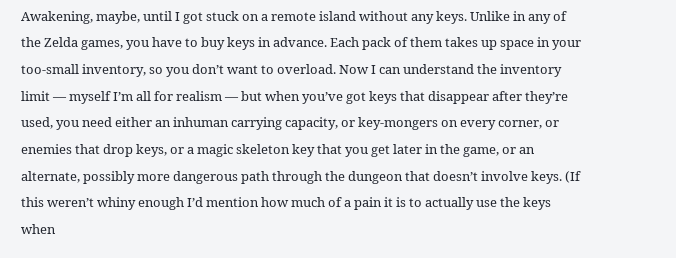Awakening, maybe, until I got stuck on a remote island without any keys. Unlike in any of the Zelda games, you have to buy keys in advance. Each pack of them takes up space in your too-small inventory, so you don’t want to overload. Now I can understand the inventory limit — myself I’m all for realism — but when you’ve got keys that disappear after they’re used, you need either an inhuman carrying capacity, or key-mongers on every corner, or enemies that drop keys, or a magic skeleton key that you get later in the game, or an alternate, possibly more dangerous path through the dungeon that doesn’t involve keys. (If this weren’t whiny enough I’d mention how much of a pain it is to actually use the keys when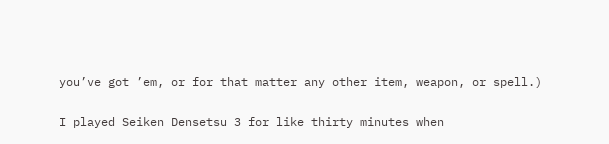you’ve got ’em, or for that matter any other item, weapon, or spell.)

I played Seiken Densetsu 3 for like thirty minutes when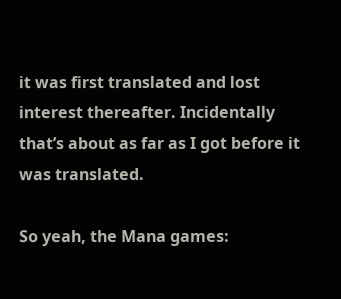it was first translated and lost interest thereafter. Incidentally that’s about as far as I got before it was translated.

So yeah, the Mana games: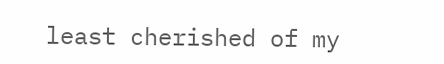least cherished of my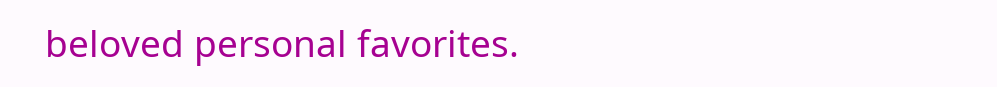beloved personal favorites.